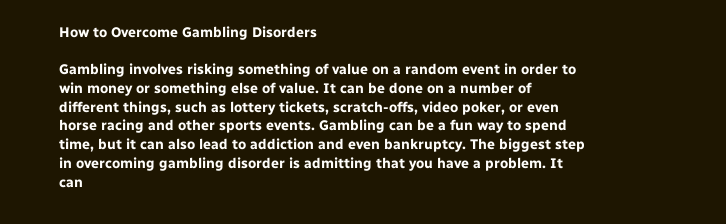How to Overcome Gambling Disorders

Gambling involves risking something of value on a random event in order to win money or something else of value. It can be done on a number of different things, such as lottery tickets, scratch-offs, video poker, or even horse racing and other sports events. Gambling can be a fun way to spend time, but it can also lead to addiction and even bankruptcy. The biggest step in overcoming gambling disorder is admitting that you have a problem. It can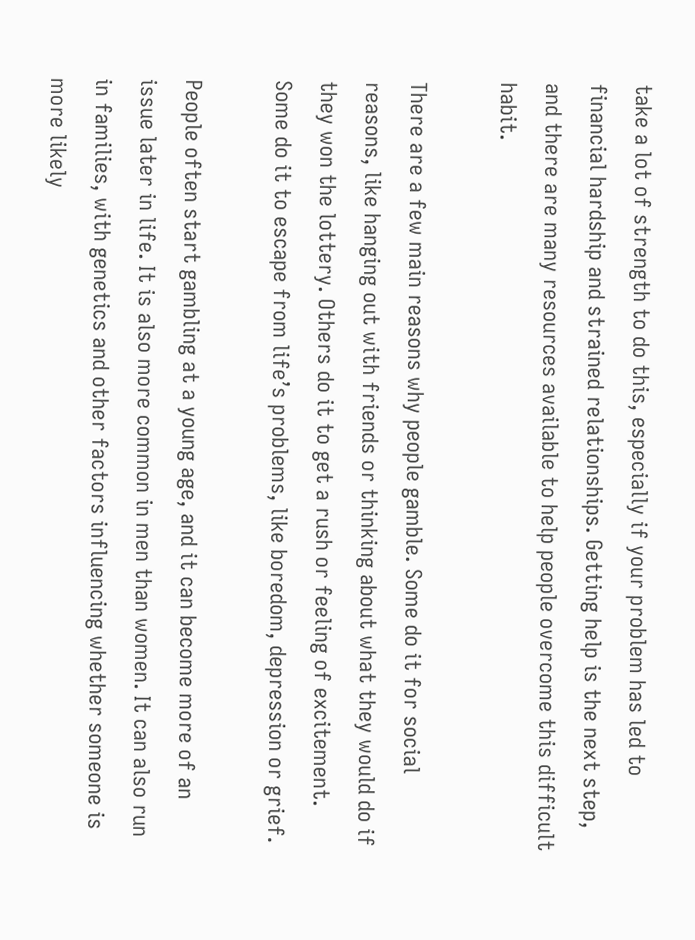take a lot of strength to do this, especially if your problem has led to financial hardship and strained relationships. Getting help is the next step, and there are many resources available to help people overcome this difficult habit.

There are a few main reasons why people gamble. Some do it for social reasons, like hanging out with friends or thinking about what they would do if they won the lottery. Others do it to get a rush or feeling of excitement. Some do it to escape from life’s problems, like boredom, depression or grief.

People often start gambling at a young age, and it can become more of an issue later in life. It is also more common in men than women. It can also run in families, with genetics and other factors influencing whether someone is more likely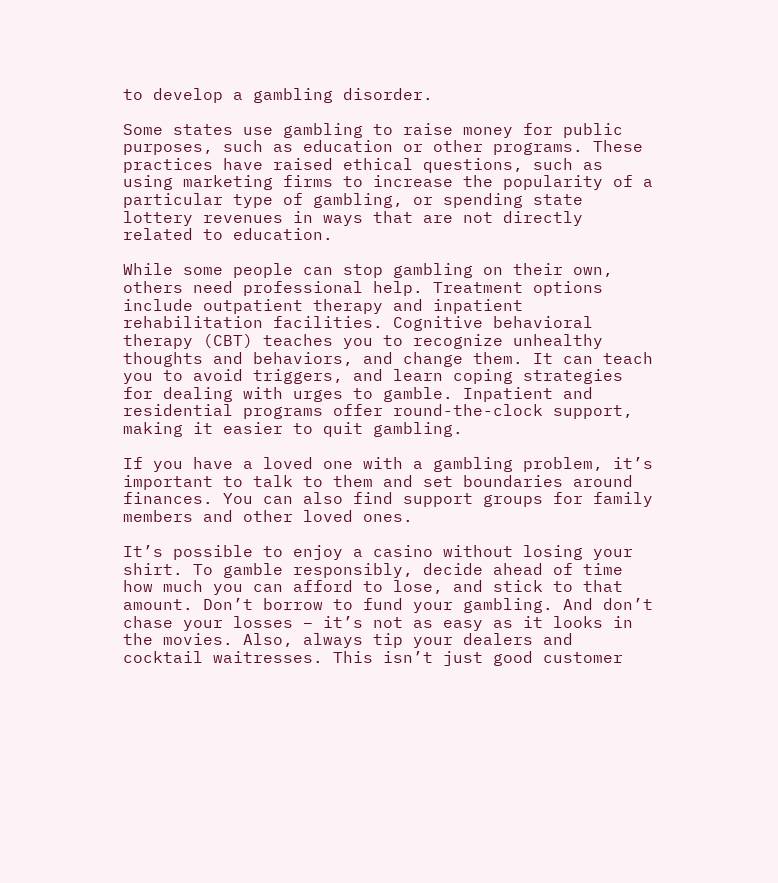to develop a gambling disorder.

Some states use gambling to raise money for public purposes, such as education or other programs. These practices have raised ethical questions, such as using marketing firms to increase the popularity of a particular type of gambling, or spending state lottery revenues in ways that are not directly related to education.

While some people can stop gambling on their own, others need professional help. Treatment options include outpatient therapy and inpatient rehabilitation facilities. Cognitive behavioral therapy (CBT) teaches you to recognize unhealthy thoughts and behaviors, and change them. It can teach you to avoid triggers, and learn coping strategies for dealing with urges to gamble. Inpatient and residential programs offer round-the-clock support, making it easier to quit gambling.

If you have a loved one with a gambling problem, it’s important to talk to them and set boundaries around finances. You can also find support groups for family members and other loved ones.

It’s possible to enjoy a casino without losing your shirt. To gamble responsibly, decide ahead of time how much you can afford to lose, and stick to that amount. Don’t borrow to fund your gambling. And don’t chase your losses – it’s not as easy as it looks in the movies. Also, always tip your dealers and cocktail waitresses. This isn’t just good customer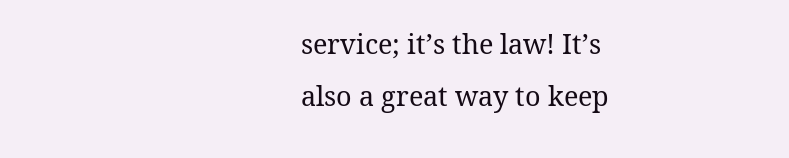service; it’s the law! It’s also a great way to keep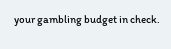your gambling budget in check.